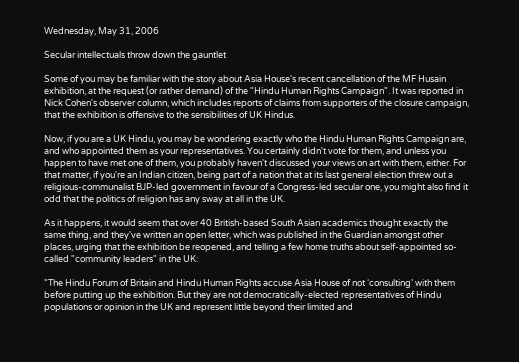Wednesday, May 31, 2006

Secular intellectuals throw down the gauntlet

Some of you may be familiar with the story about Asia House's recent cancellation of the MF Husain exhibition, at the request (or rather demand) of the "Hindu Human Rights Campaign". It was reported in Nick Cohen's observer column, which includes reports of claims from supporters of the closure campaign, that the exhibition is offensive to the sensibilities of UK Hindus.

Now, if you are a UK Hindu, you may be wondering exactly who the Hindu Human Rights Campaign are, and who appointed them as your representatives. You certainly didn't vote for them, and unless you happen to have met one of them, you probably haven't discussed your views on art with them, either. For that matter, if you're an Indian citizen, being part of a nation that at its last general election threw out a religious-communalist BJP-led government in favour of a Congress-led secular one, you might also find it odd that the politics of religion has any sway at all in the UK.

As it happens, it would seem that over 40 British-based South Asian academics thought exactly the same thing, and they've written an open letter, which was published in the Guardian amongst other places, urging that the exhibition be reopened, and telling a few home truths about self-appointed so-called "community leaders" in the UK:

"The Hindu Forum of Britain and Hindu Human Rights accuse Asia House of not ‘consulting’ with them before putting up the exhibition. But they are not democratically-elected representatives of Hindu populations or opinion in the UK and represent little beyond their limited and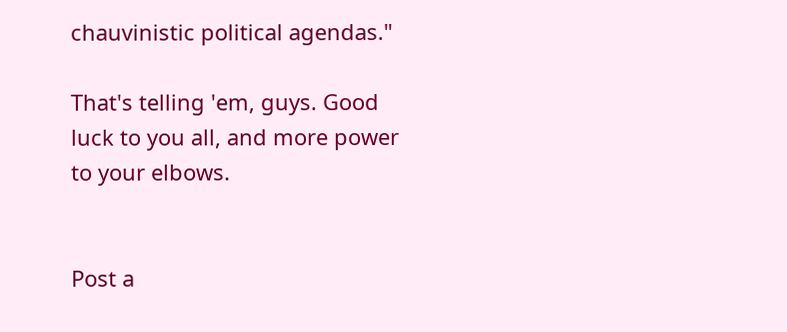chauvinistic political agendas."

That's telling 'em, guys. Good luck to you all, and more power to your elbows.


Post a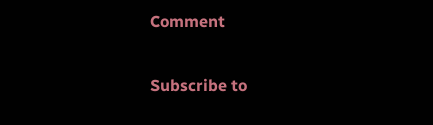Comment

Subscribe to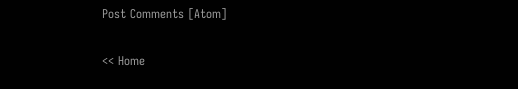Post Comments [Atom]

<< Home